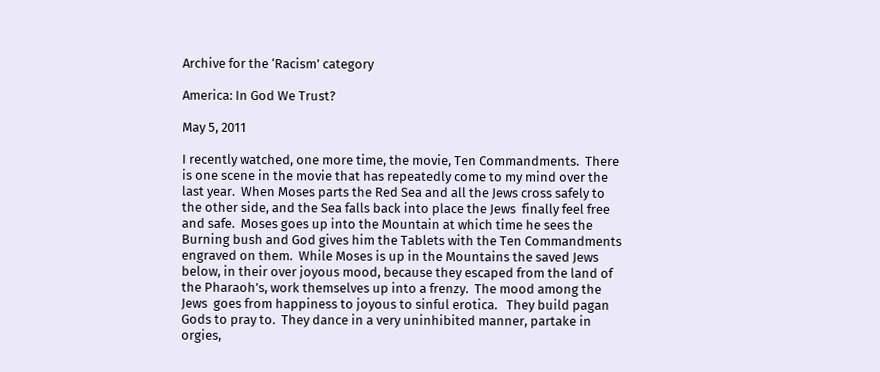Archive for the ‘Racism’ category

America: In God We Trust?

May 5, 2011

I recently watched, one more time, the movie, Ten Commandments.  There is one scene in the movie that has repeatedly come to my mind over the last year.  When Moses parts the Red Sea and all the Jews cross safely to the other side, and the Sea falls back into place the Jews  finally feel free and safe.  Moses goes up into the Mountain at which time he sees the Burning bush and God gives him the Tablets with the Ten Commandments engraved on them.  While Moses is up in the Mountains the saved Jews below, in their over joyous mood, because they escaped from the land of the Pharaoh’s, work themselves up into a frenzy.  The mood among the Jews  goes from happiness to joyous to sinful erotica.   They build pagan Gods to pray to.  They dance in a very uninhibited manner, partake in orgies,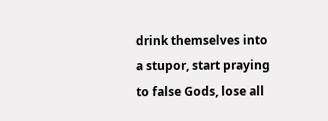drink themselves into a stupor, start praying to false Gods, lose all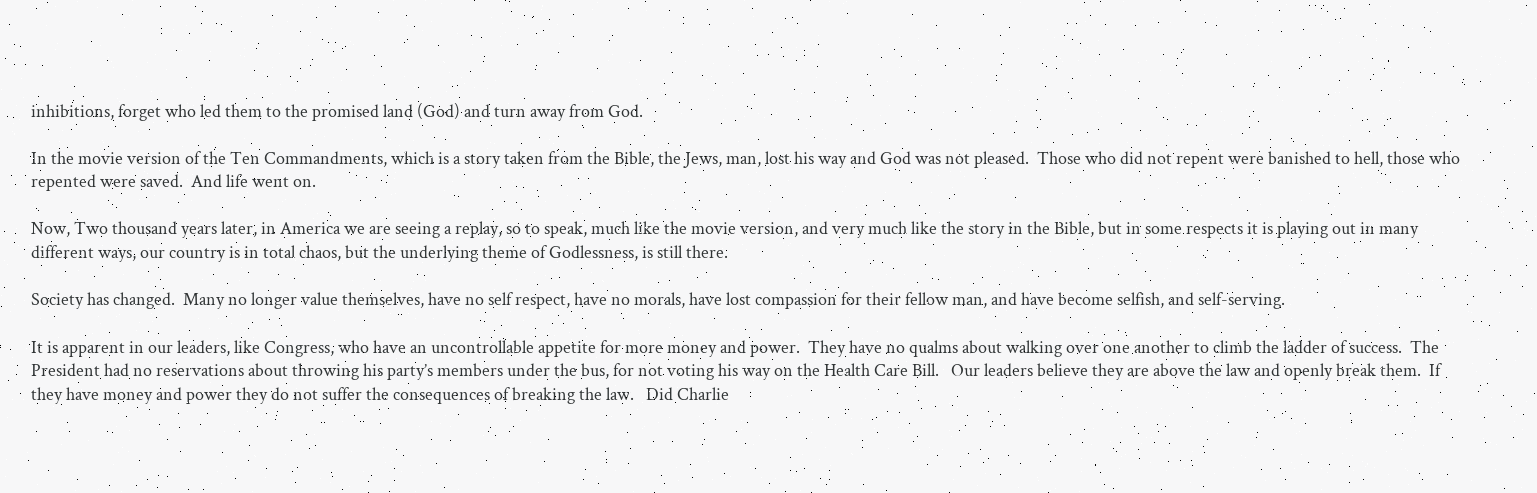inhibitions, forget who led them to the promised land (God) and turn away from God.

In the movie version of the Ten Commandments, which is a story taken from the Bible, the Jews, man, lost his way and God was not pleased.  Those who did not repent were banished to hell, those who repented were saved.  And life went on.

Now, Two thousand years later, in America we are seeing a replay, so to speak, much like the movie version, and very much like the story in the Bible, but in some respects it is playing out in many different ways, our country is in total chaos, but the underlying theme of Godlessness, is still there.

Society has changed.  Many no longer value themselves, have no self respect, have no morals, have lost compassion for their fellow man, and have become selfish, and self-serving.

It is apparent in our leaders, like Congress, who have an uncontrollable appetite for more money and power.  They have no qualms about walking over one another to climb the ladder of success.  The President had no reservations about throwing his party’s members under the bus, for not voting his way on the Health Care Bill.   Our leaders believe they are above the law and openly break them.  If they have money and power they do not suffer the consequences of breaking the law.   Did Charlie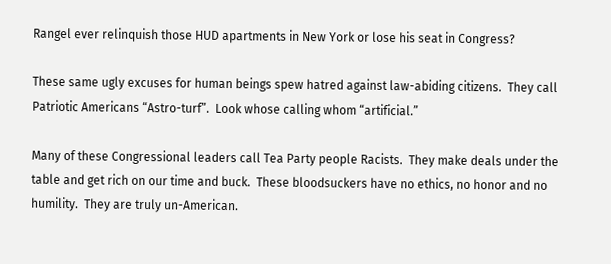Rangel ever relinquish those HUD apartments in New York or lose his seat in Congress?

These same ugly excuses for human beings spew hatred against law-abiding citizens.  They call Patriotic Americans “Astro-turf”.  Look whose calling whom “artificial.”

Many of these Congressional leaders call Tea Party people Racists.  They make deals under the table and get rich on our time and buck.  These bloodsuckers have no ethics, no honor and no humility.  They are truly un-American.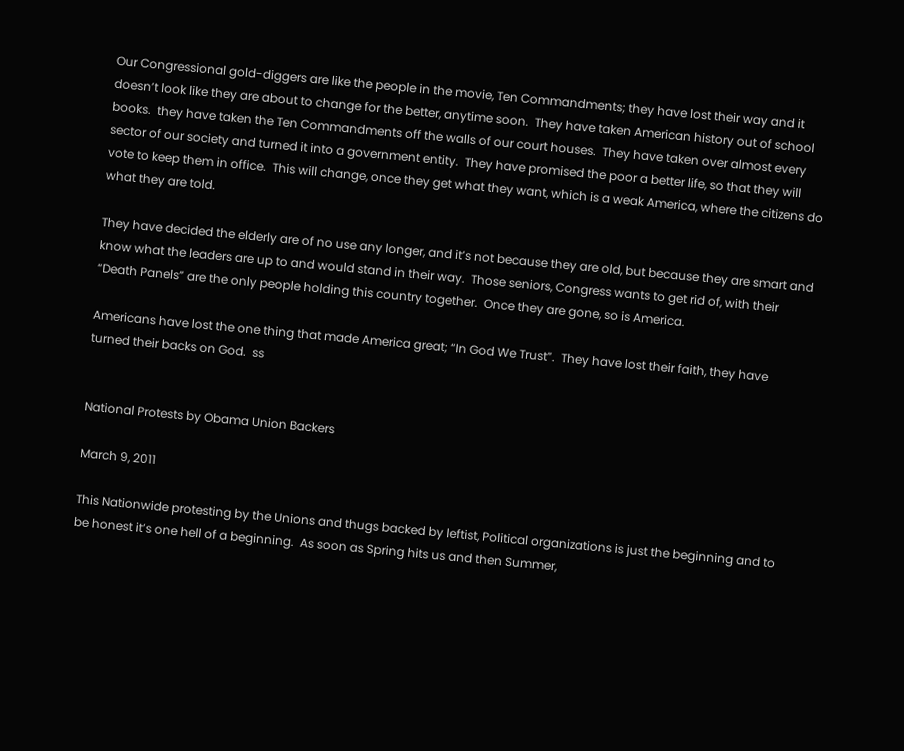Our Congressional gold-diggers are like the people in the movie, Ten Commandments; they have lost their way and it doesn’t look like they are about to change for the better, anytime soon.  They have taken American history out of school books.  they have taken the Ten Commandments off the walls of our court houses.  They have taken over almost every sector of our society and turned it into a government entity.  They have promised the poor a better life, so that they will vote to keep them in office.  This will change, once they get what they want, which is a weak America, where the citizens do what they are told.

They have decided the elderly are of no use any longer, and it’s not because they are old, but because they are smart and know what the leaders are up to and would stand in their way.  Those seniors, Congress wants to get rid of, with their “Death Panels” are the only people holding this country together.  Once they are gone, so is America.

Americans have lost the one thing that made America great; “In God We Trust”.  They have lost their faith, they have turned their backs on God.  ss


National Protests by Obama Union Backers

March 9, 2011

This Nationwide protesting by the Unions and thugs backed by leftist, Political organizations is just the beginning and to be honest it’s one hell of a beginning.  As soon as Spring hits us and then Summer,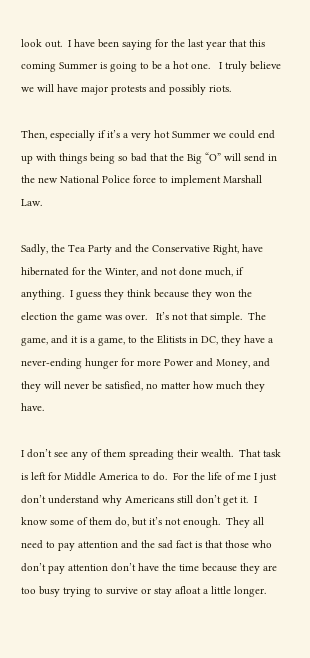look out.  I have been saying for the last year that this coming Summer is going to be a hot one.   I truly believe we will have major protests and possibly riots.

Then, especially if it’s a very hot Summer we could end up with things being so bad that the Big “O” will send in the new National Police force to implement Marshall Law.

Sadly, the Tea Party and the Conservative Right, have hibernated for the Winter, and not done much, if anything.  I guess they think because they won the election the game was over.   It’s not that simple.  The game, and it is a game, to the Elitists in DC, they have a never-ending hunger for more Power and Money, and they will never be satisfied, no matter how much they have.

I don’t see any of them spreading their wealth.  That task is left for Middle America to do.  For the life of me I just don’t understand why Americans still don’t get it.  I know some of them do, but it’s not enough.  They all need to pay attention and the sad fact is that those who don’t pay attention don’t have the time because they are too busy trying to survive or stay afloat a little longer.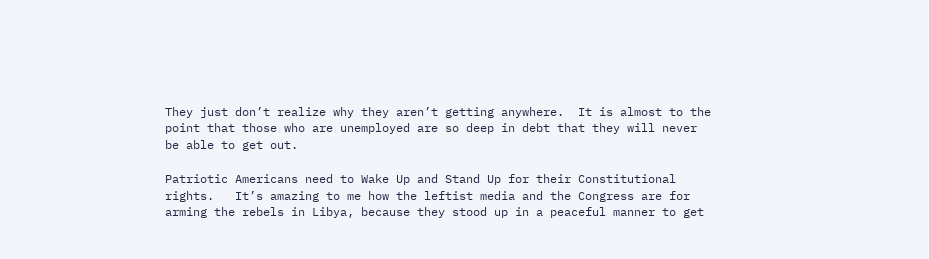They just don’t realize why they aren’t getting anywhere.  It is almost to the point that those who are unemployed are so deep in debt that they will never be able to get out.

Patriotic Americans need to Wake Up and Stand Up for their Constitutional rights.   It’s amazing to me how the leftist media and the Congress are for arming the rebels in Libya, because they stood up in a peaceful manner to get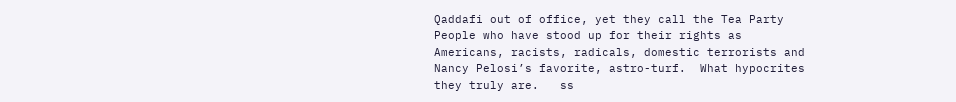Qaddafi out of office, yet they call the Tea Party People who have stood up for their rights as Americans, racists, radicals, domestic terrorists and Nancy Pelosi’s favorite, astro-turf.  What hypocrites they truly are.   ss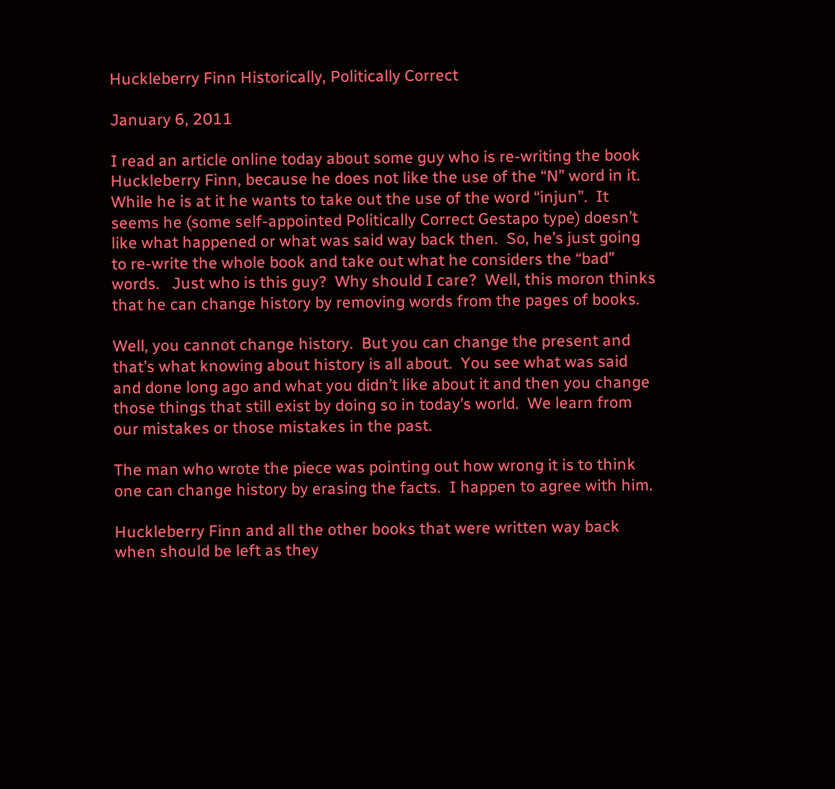Huckleberry Finn Historically, Politically Correct

January 6, 2011

I read an article online today about some guy who is re-writing the book Huckleberry Finn, because he does not like the use of the “N” word in it.  While he is at it he wants to take out the use of the word “injun”.  It seems he (some self-appointed Politically Correct Gestapo type) doesn’t like what happened or what was said way back then.  So, he’s just going to re-write the whole book and take out what he considers the “bad” words.   Just who is this guy?  Why should I care?  Well, this moron thinks that he can change history by removing words from the pages of books.

Well, you cannot change history.  But you can change the present and that’s what knowing about history is all about.  You see what was said and done long ago and what you didn’t like about it and then you change those things that still exist by doing so in today’s world.  We learn from our mistakes or those mistakes in the past.

The man who wrote the piece was pointing out how wrong it is to think one can change history by erasing the facts.  I happen to agree with him.

Huckleberry Finn and all the other books that were written way back when should be left as they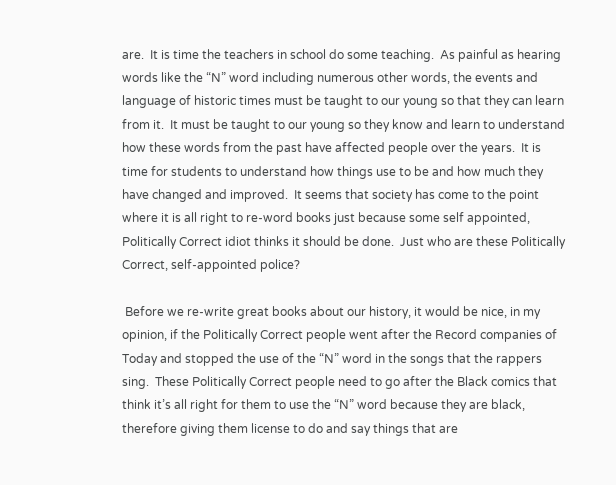are.  It is time the teachers in school do some teaching.  As painful as hearing words like the “N” word including numerous other words, the events and language of historic times must be taught to our young so that they can learn from it.  It must be taught to our young so they know and learn to understand how these words from the past have affected people over the years.  It is time for students to understand how things use to be and how much they have changed and improved.  It seems that society has come to the point where it is all right to re-word books just because some self appointed, Politically Correct idiot thinks it should be done.  Just who are these Politically Correct, self-appointed police?

 Before we re-write great books about our history, it would be nice, in my opinion, if the Politically Correct people went after the Record companies of Today and stopped the use of the “N” word in the songs that the rappers sing.  These Politically Correct people need to go after the Black comics that think it’s all right for them to use the “N” word because they are black, therefore giving them license to do and say things that are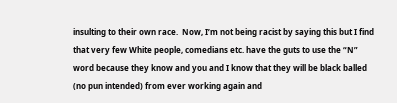insulting to their own race.  Now, I’m not being racist by saying this but I find that very few White people, comedians etc. have the guts to use the “N” word because they know and you and I know that they will be black balled (no pun intended) from ever working again and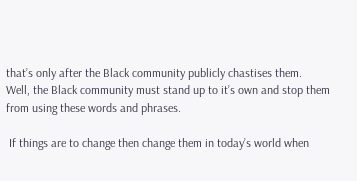that’s only after the Black community publicly chastises them.  Well, the Black community must stand up to it’s own and stop them from using these words and phrases.

 If things are to change then change them in today’s world when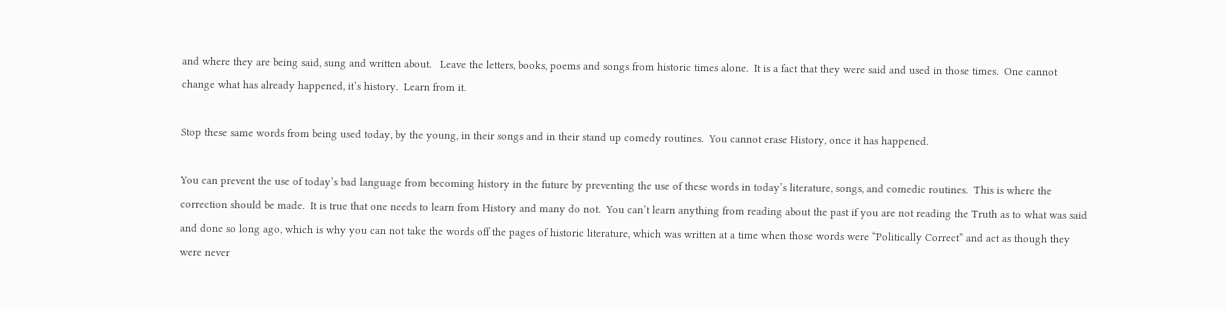and where they are being said, sung and written about.   Leave the letters, books, poems and songs from historic times alone.  It is a fact that they were said and used in those times.  One cannot change what has already happened, it’s history.  Learn from it.

Stop these same words from being used today, by the young, in their songs and in their stand up comedy routines.  You cannot erase History, once it has happened.

You can prevent the use of today’s bad language from becoming history in the future by preventing the use of these words in today’s literature, songs, and comedic routines.  This is where the correction should be made.  It is true that one needs to learn from History and many do not.  You can’t learn anything from reading about the past if you are not reading the Truth as to what was said and done so long ago, which is why you can not take the words off the pages of historic literature, which was written at a time when those words were “Politically Correct” and act as though they were never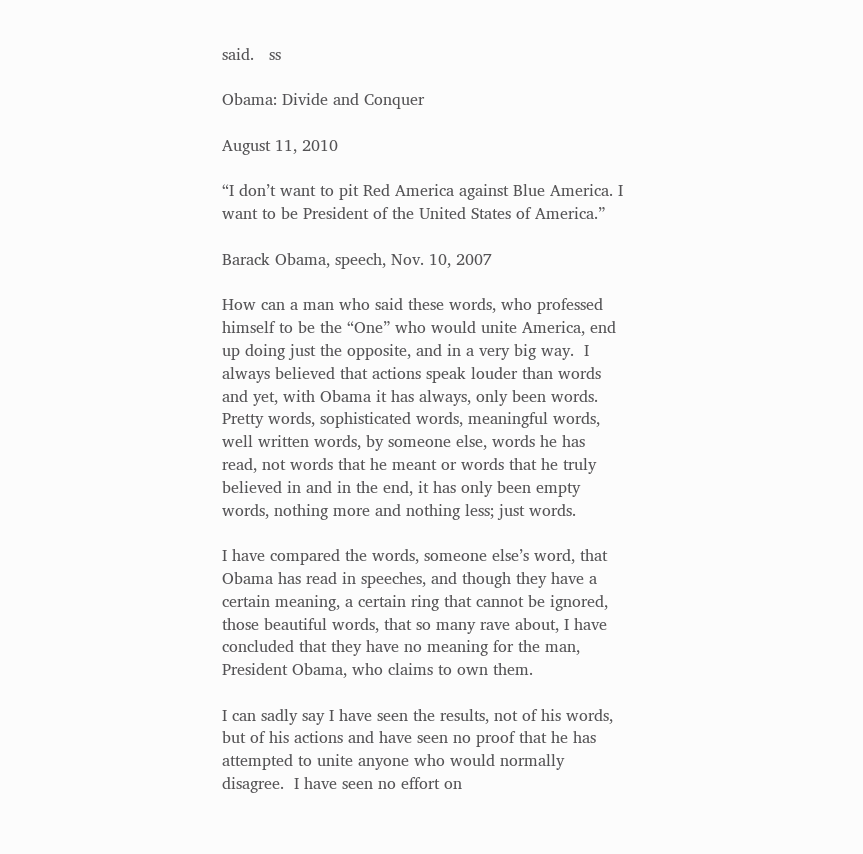said.   ss

Obama: Divide and Conquer

August 11, 2010

“I don’t want to pit Red America against Blue America. I want to be President of the United States of America.”

Barack Obama, speech, Nov. 10, 2007

How can a man who said these words, who professed himself to be the “One” who would unite America, end up doing just the opposite, and in a very big way.  I always believed that actions speak louder than words and yet, with Obama it has always, only been words.  Pretty words, sophisticated words, meaningful words, well written words, by someone else, words he has read, not words that he meant or words that he truly believed in and in the end, it has only been empty words, nothing more and nothing less; just words.

I have compared the words, someone else’s word, that Obama has read in speeches, and though they have a certain meaning, a certain ring that cannot be ignored, those beautiful words, that so many rave about, I have concluded that they have no meaning for the man, President Obama, who claims to own them.

I can sadly say I have seen the results, not of his words, but of his actions and have seen no proof that he has attempted to unite anyone who would normally disagree.  I have seen no effort on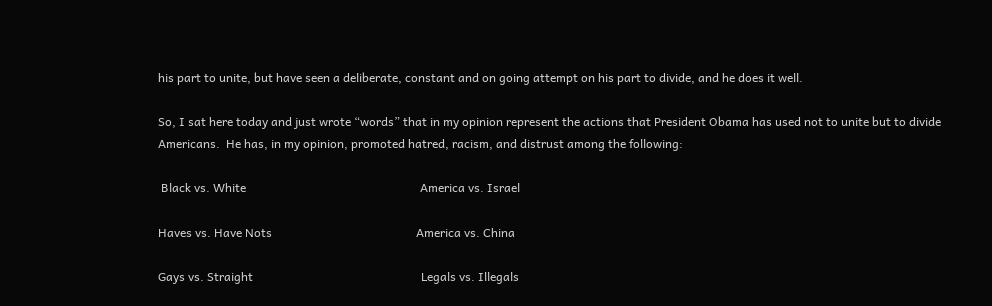his part to unite, but have seen a deliberate, constant and on going attempt on his part to divide, and he does it well.

So, I sat here today and just wrote “words” that in my opinion represent the actions that President Obama has used not to unite but to divide Americans.  He has, in my opinion, promoted hatred, racism, and distrust among the following:

 Black vs. White                                                          America vs. Israel

Haves vs. Have Nots                                                America vs. China

Gays vs. Straight                                                        Legals vs. Illegals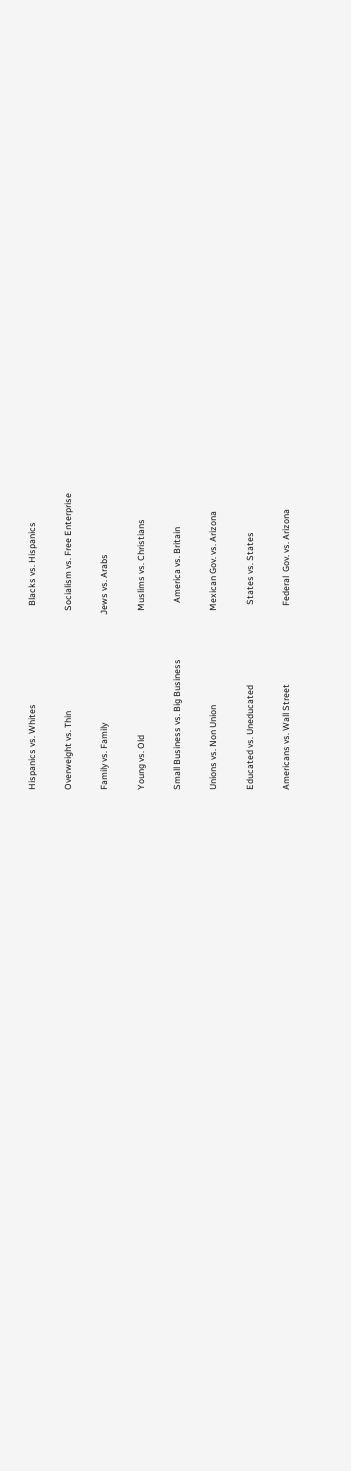Hispanics vs. Whites                                                 Blacks vs. Hispanics

Overweight vs. Thin                                                  Socialism vs. Free Enterprise

Family vs. Family                                                      Jews vs. Arabs

Young vs. Old                                                              Muslims vs. Christians

Small Business vs. Big Business                            America vs. Britain

Unions vs. Non Union                                               Mexican Gov. vs. Arizona

Educated vs. Uneducated                                        States vs. States

Americans vs. Wall Street                                       Federal  Gov. vs. Arizona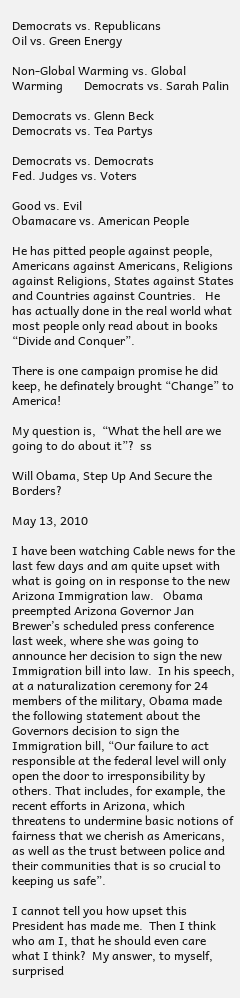Democrats vs. Republicans                                    Oil vs. Green Energy

Non-Global Warming vs. Global Warming       Democrats vs. Sarah Palin

Democrats vs. Glenn Beck                                       Democrats vs. Tea Partys

Democrats vs. Democrats                                       Fed. Judges vs. Voters

Good vs. Evil                                                               Obamacare vs. American People

He has pitted people against people, Americans against Americans, Religions against Religions, States against States and Countries against Countries.   He has actually done in the real world what most people only read about in books “Divide and Conquer”.

There is one campaign promise he did keep, he definately brought “Change” to America!

My question is,  “What the hell are we going to do about it”?  ss

Will Obama, Step Up And Secure the Borders?

May 13, 2010

I have been watching Cable news for the last few days and am quite upset with what is going on in response to the new Arizona Immigration law.   Obama preempted Arizona Governor Jan Brewer’s scheduled press conference last week, where she was going to announce her decision to sign the new Immigration bill into law.  In his speech, at a naturalization ceremony for 24 members of the military, Obama made the following statement about the Governors decision to sign the Immigration bill, “Our failure to act responsible at the federal level will only open the door to irresponsibility by others. That includes, for example, the recent efforts in Arizona, which threatens to undermine basic notions of fairness that we cherish as Americans, as well as the trust between police and their communities that is so crucial to keeping us safe”.

I cannot tell you how upset this President has made me.  Then I think who am I, that he should even care what I think?  My answer, to myself, surprised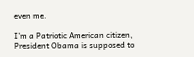even me.

I’m a Patriotic American citizen, President Obama is supposed to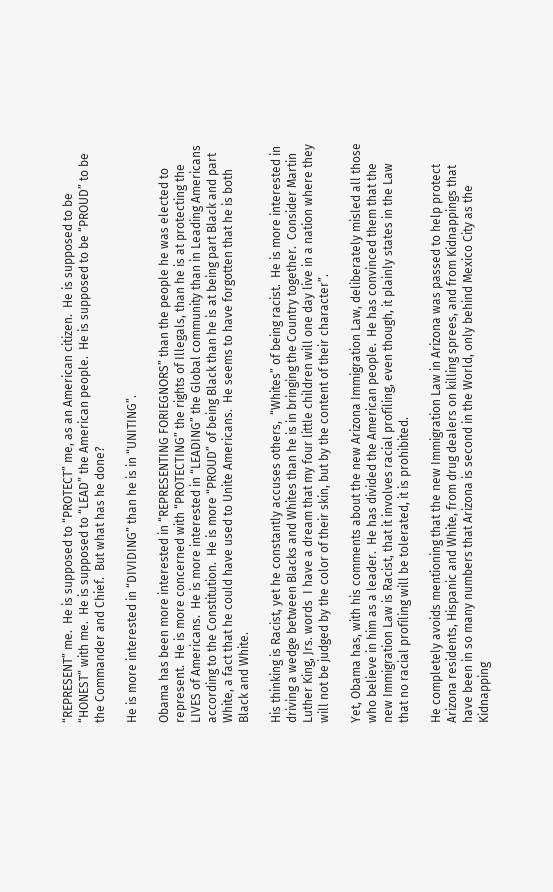“REPRESENT” me.  He is supposed to “PROTECT” me, as an American citizen.  He is supposed to be “HONEST” with me.  He is supposed to “LEAD” the American people.  He is supposed to be “PROUD” to be the Commander and Chief.  But what has he done?

He is more interested in “DIVIDING” than he is in “UNITING”.

Obama has been more interested in “REPRESENTING FORIEGNORS” than the people he was elected to represent.  He is more concerned with “PROTECTING” the rights of Illegals, than he is at protecting the LIVES of Americans.  He is more interested in “LEADING” the Global community than in Leading Americans according to the Constitution.  He is more “PROUD” of being Black than he is at being part Black and part White, a fact that he could have used to Unite Americans.  He seems to have forgotten that he is both Black and White.

His thinking is Racist, yet he constantly accuses others,  “Whites” of being racist.  He is more interested in driving a wedge between Blacks and Whites than he is in bringing the Country together.  Consider Martin Luther King, Jrs. words  I have a dream that my four little children will one day live in a nation where they will not be judged by the color of their skin, but by the content of their character”.

Yet, Obama has, with his comments about the new Arizona Immigration Law, deliberately misled all those who believe in him as a leader.  He has divided the American people.  He has convinced them that the new Immigration Law is Racist, that it involves racial profiling, even though, it plainly states in the Law that no racial profiling will be tolerated, it is prohibited.

He completely avoids mentioning that the new Immigration Law in Arizona was passed to help protect Arizona residents, Hispanic and White, from drug dealers on killing sprees, and from Kidnappings that have been in so many numbers that Arizona is second in the World, only behind Mexico City as the Kidnapping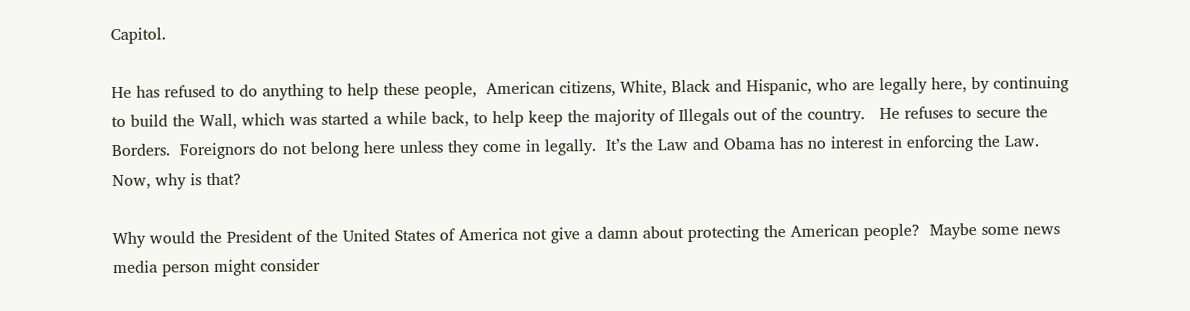Capitol.

He has refused to do anything to help these people,  American citizens, White, Black and Hispanic, who are legally here, by continuing to build the Wall, which was started a while back, to help keep the majority of Illegals out of the country.   He refuses to secure the Borders.  Foreignors do not belong here unless they come in legally.  It’s the Law and Obama has no interest in enforcing the Law.   Now, why is that?

Why would the President of the United States of America not give a damn about protecting the American people?  Maybe some news media person might consider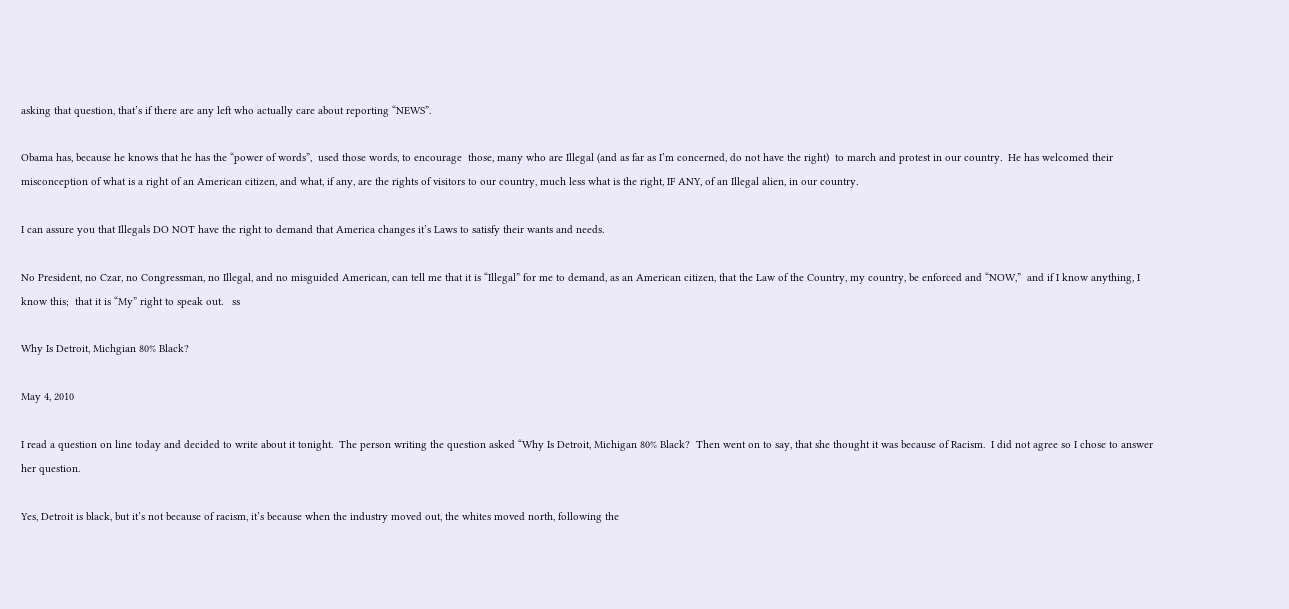asking that question, that’s if there are any left who actually care about reporting “NEWS”.

Obama has, because he knows that he has the “power of words”,  used those words, to encourage  those, many who are Illegal (and as far as I’m concerned, do not have the right)  to march and protest in our country.  He has welcomed their misconception of what is a right of an American citizen, and what, if any, are the rights of visitors to our country, much less what is the right, IF ANY, of an Illegal alien, in our country.

I can assure you that Illegals DO NOT have the right to demand that America changes it’s Laws to satisfy their wants and needs.

No President, no Czar, no Congressman, no Illegal, and no misguided American, can tell me that it is “Illegal” for me to demand, as an American citizen, that the Law of the Country, my country, be enforced and “NOW,”  and if I know anything, I know this;  that it is “My” right to speak out.   ss

Why Is Detroit, Michgian 80% Black?

May 4, 2010

I read a question on line today and decided to write about it tonight.  The person writing the question asked “Why Is Detroit, Michigan 80% Black?  Then went on to say, that she thought it was because of Racism.  I did not agree so I chose to answer her question.

Yes, Detroit is black, but it’s not because of racism, it’s because when the industry moved out, the whites moved north, following the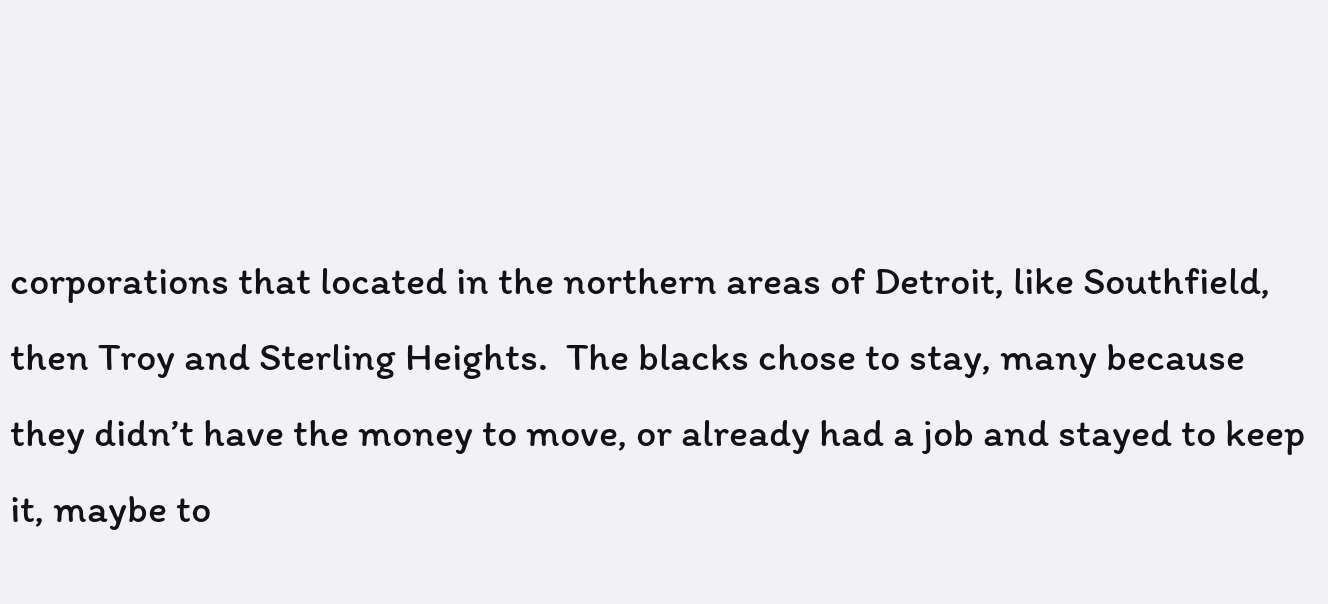corporations that located in the northern areas of Detroit, like Southfield, then Troy and Sterling Heights.  The blacks chose to stay, many because they didn’t have the money to move, or already had a job and stayed to keep it, maybe to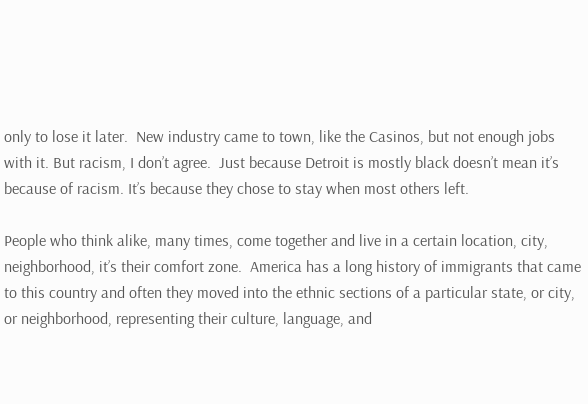only to lose it later.  New industry came to town, like the Casinos, but not enough jobs with it. But racism, I don’t agree.  Just because Detroit is mostly black doesn’t mean it’s because of racism. It’s because they chose to stay when most others left.

People who think alike, many times, come together and live in a certain location, city, neighborhood, it’s their comfort zone.  America has a long history of immigrants that came to this country and often they moved into the ethnic sections of a particular state, or city, or neighborhood, representing their culture, language, and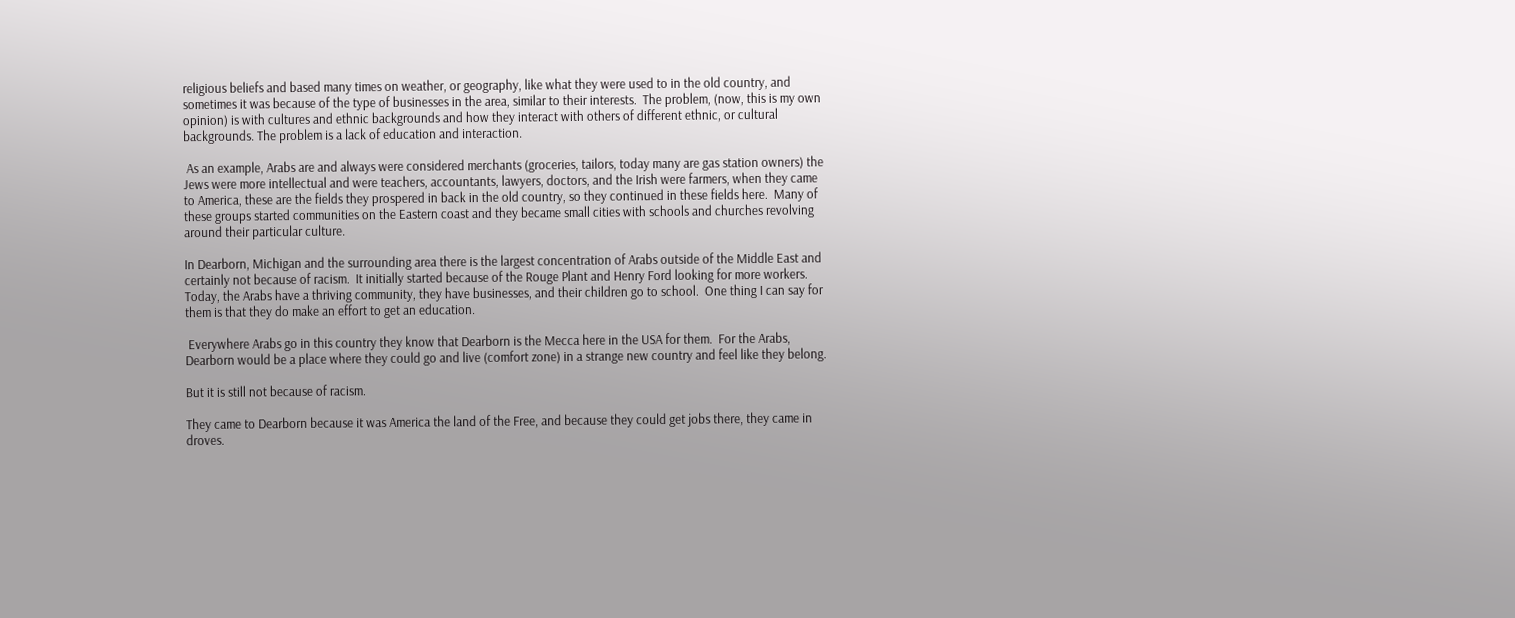religious beliefs and based many times on weather, or geography, like what they were used to in the old country, and sometimes it was because of the type of businesses in the area, similar to their interests.  The problem, (now, this is my own opinion) is with cultures and ethnic backgrounds and how they interact with others of different ethnic, or cultural backgrounds. The problem is a lack of education and interaction.

 As an example, Arabs are and always were considered merchants (groceries, tailors, today many are gas station owners) the Jews were more intellectual and were teachers, accountants, lawyers, doctors, and the Irish were farmers, when they came to America, these are the fields they prospered in back in the old country, so they continued in these fields here.  Many of these groups started communities on the Eastern coast and they became small cities with schools and churches revolving around their particular culture.

In Dearborn, Michigan and the surrounding area there is the largest concentration of Arabs outside of the Middle East and certainly not because of racism.  It initially started because of the Rouge Plant and Henry Ford looking for more workers.  Today, the Arabs have a thriving community, they have businesses, and their children go to school.  One thing I can say for them is that they do make an effort to get an education.

 Everywhere Arabs go in this country they know that Dearborn is the Mecca here in the USA for them.  For the Arabs, Dearborn would be a place where they could go and live (comfort zone) in a strange new country and feel like they belong.

But it is still not because of racism.

They came to Dearborn because it was America the land of the Free, and because they could get jobs there, they came in droves.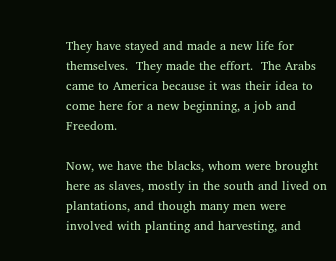They have stayed and made a new life for themselves.  They made the effort.  The Arabs came to America because it was their idea to come here for a new beginning, a job and Freedom.

Now, we have the blacks, whom were brought here as slaves, mostly in the south and lived on plantations, and though many men were involved with planting and harvesting, and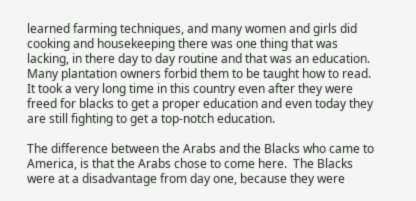learned farming techniques, and many women and girls did cooking and housekeeping there was one thing that was lacking, in there day to day routine and that was an education.  Many plantation owners forbid them to be taught how to read.  It took a very long time in this country even after they were freed for blacks to get a proper education and even today they are still fighting to get a top-notch education.

The difference between the Arabs and the Blacks who came to America, is that the Arabs chose to come here.  The Blacks were at a disadvantage from day one, because they were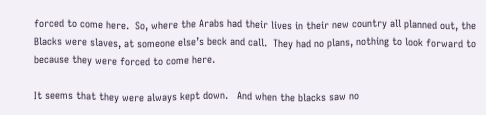forced to come here.  So, where the Arabs had their lives in their new country all planned out, the Blacks were slaves, at someone else’s beck and call.  They had no plans, nothing to look forward to because they were forced to come here.

It seems that they were always kept down.   And when the blacks saw no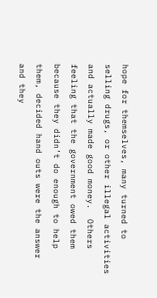hope for themselves, many turned to selling drugs, or other illegal activities and actually made good money.  Others feeling that the government owed them because they didn’t do enough to help them, decided hand outs were the answer and they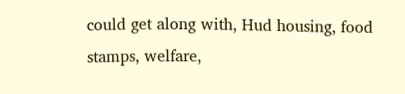could get along with, Hud housing, food stamps, welfare,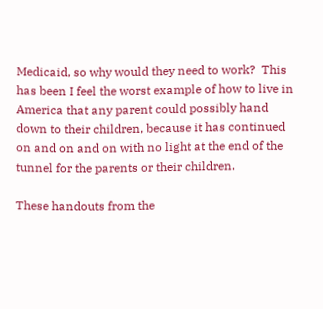Medicaid, so why would they need to work?  This has been I feel the worst example of how to live in America that any parent could possibly hand down to their children, because it has continued on and on and on with no light at the end of the tunnel for the parents or their children.

These handouts from the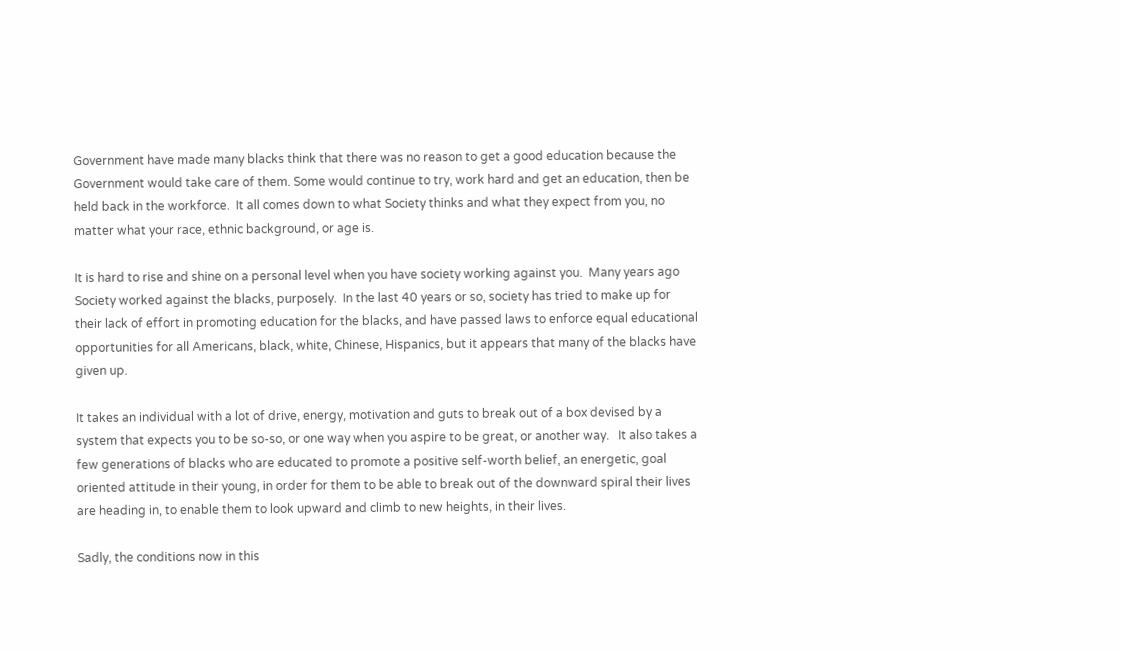Government have made many blacks think that there was no reason to get a good education because the Government would take care of them. Some would continue to try, work hard and get an education, then be held back in the workforce.  It all comes down to what Society thinks and what they expect from you, no matter what your race, ethnic background, or age is.

It is hard to rise and shine on a personal level when you have society working against you.  Many years ago Society worked against the blacks, purposely.  In the last 40 years or so, society has tried to make up for their lack of effort in promoting education for the blacks, and have passed laws to enforce equal educational opportunities for all Americans, black, white, Chinese, Hispanics, but it appears that many of the blacks have given up.

It takes an individual with a lot of drive, energy, motivation and guts to break out of a box devised by a system that expects you to be so-so, or one way when you aspire to be great, or another way.   It also takes a few generations of blacks who are educated to promote a positive self-worth belief, an energetic, goal oriented attitude in their young, in order for them to be able to break out of the downward spiral their lives are heading in, to enable them to look upward and climb to new heights, in their lives.

Sadly, the conditions now in this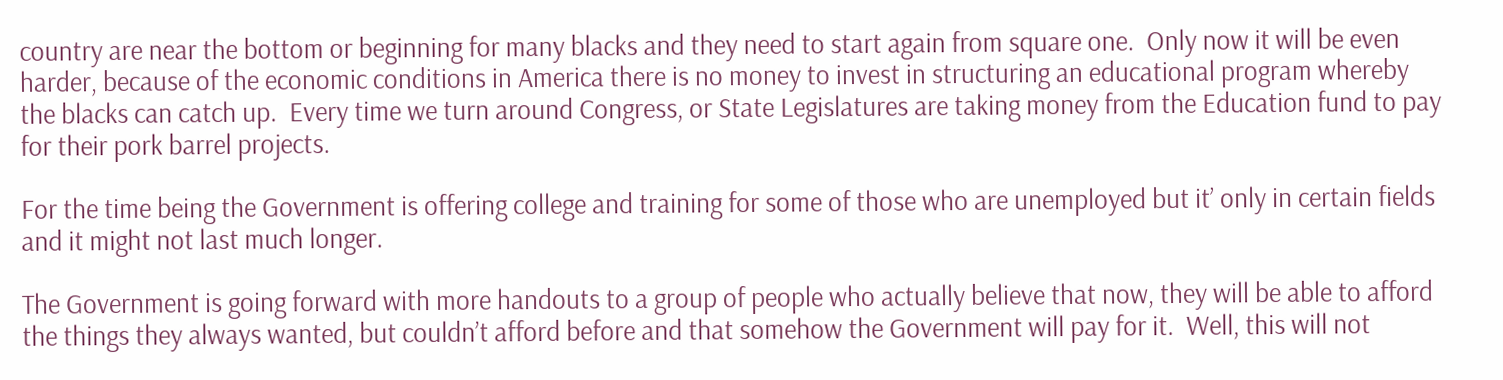country are near the bottom or beginning for many blacks and they need to start again from square one.  Only now it will be even harder, because of the economic conditions in America there is no money to invest in structuring an educational program whereby the blacks can catch up.  Every time we turn around Congress, or State Legislatures are taking money from the Education fund to pay for their pork barrel projects.

For the time being the Government is offering college and training for some of those who are unemployed but it’ only in certain fields and it might not last much longer.

The Government is going forward with more handouts to a group of people who actually believe that now, they will be able to afford the things they always wanted, but couldn’t afford before and that somehow the Government will pay for it.  Well, this will not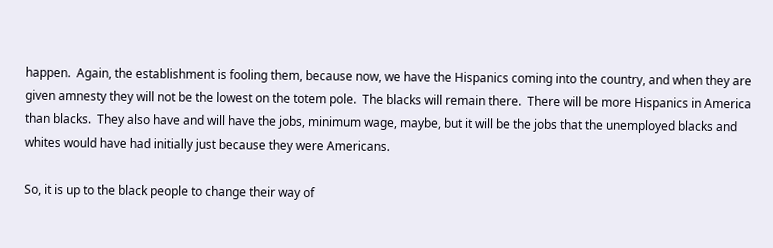happen.  Again, the establishment is fooling them, because now, we have the Hispanics coming into the country, and when they are given amnesty they will not be the lowest on the totem pole.  The blacks will remain there.  There will be more Hispanics in America than blacks.  They also have and will have the jobs, minimum wage, maybe, but it will be the jobs that the unemployed blacks and whites would have had initially just because they were Americans.

So, it is up to the black people to change their way of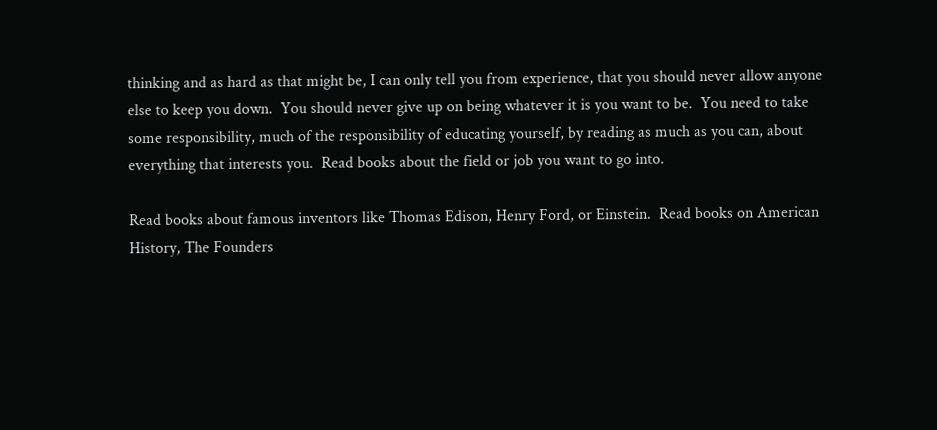thinking and as hard as that might be, I can only tell you from experience, that you should never allow anyone else to keep you down.  You should never give up on being whatever it is you want to be.  You need to take some responsibility, much of the responsibility of educating yourself, by reading as much as you can, about everything that interests you.  Read books about the field or job you want to go into.

Read books about famous inventors like Thomas Edison, Henry Ford, or Einstein.  Read books on American History, The Founders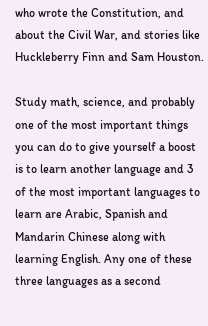who wrote the Constitution, and about the Civil War, and stories like Huckleberry Finn and Sam Houston.

Study math, science, and probably one of the most important things you can do to give yourself a boost is to learn another language and 3 of the most important languages to learn are Arabic, Spanish and Mandarin Chinese along with learning English. Any one of these three languages as a second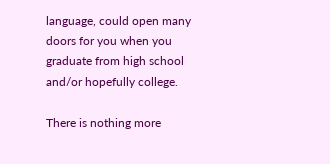language, could open many doors for you when you graduate from high school and/or hopefully college.

There is nothing more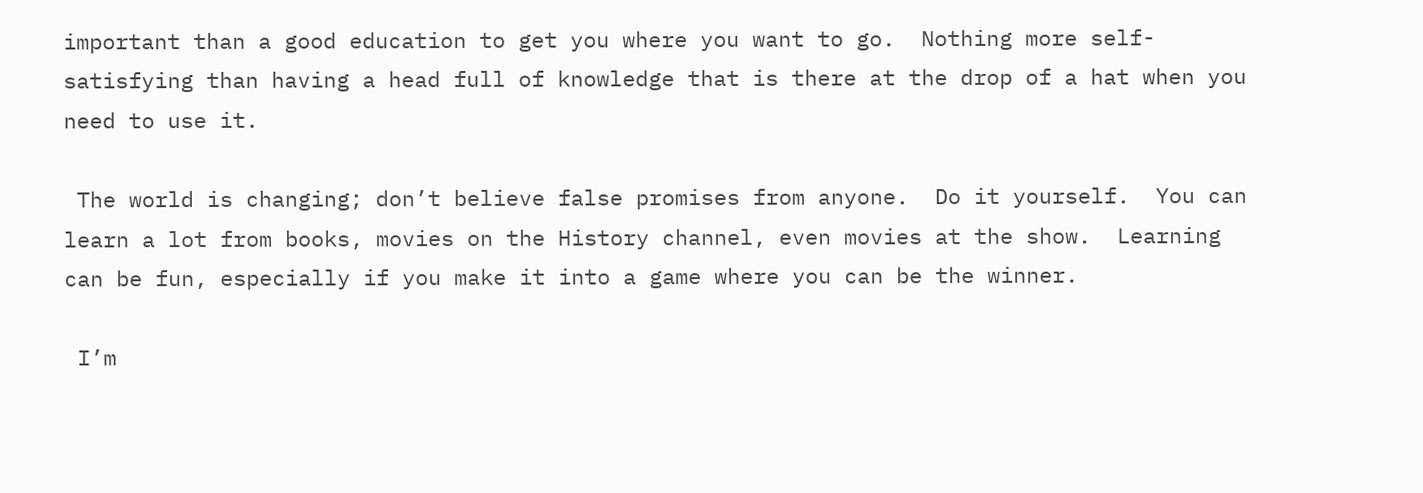important than a good education to get you where you want to go.  Nothing more self-satisfying than having a head full of knowledge that is there at the drop of a hat when you need to use it.

 The world is changing; don’t believe false promises from anyone.  Do it yourself.  You can learn a lot from books, movies on the History channel, even movies at the show.  Learning can be fun, especially if you make it into a game where you can be the winner.

 I’m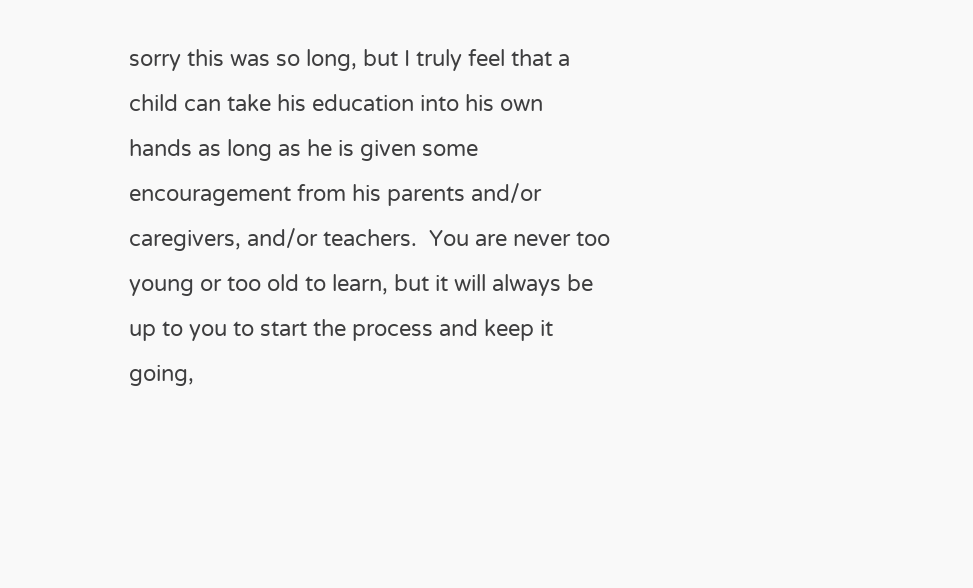sorry this was so long, but I truly feel that a child can take his education into his own hands as long as he is given some encouragement from his parents and/or caregivers, and/or teachers.  You are never too young or too old to learn, but it will always be up to you to start the process and keep it going,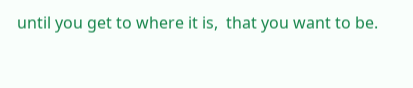until you get to where it is,  that you want to be.